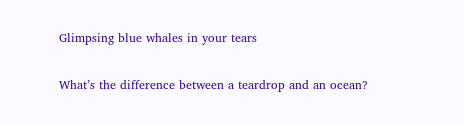Glimpsing blue whales in your tears

What’s the difference between a teardrop and an ocean?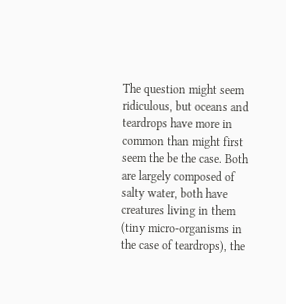The question might seem ridiculous, but oceans and teardrops have more in common than might first seem the be the case. Both are largely composed of salty water, both have creatures living in them (tiny micro-organisms in the case of teardrops), the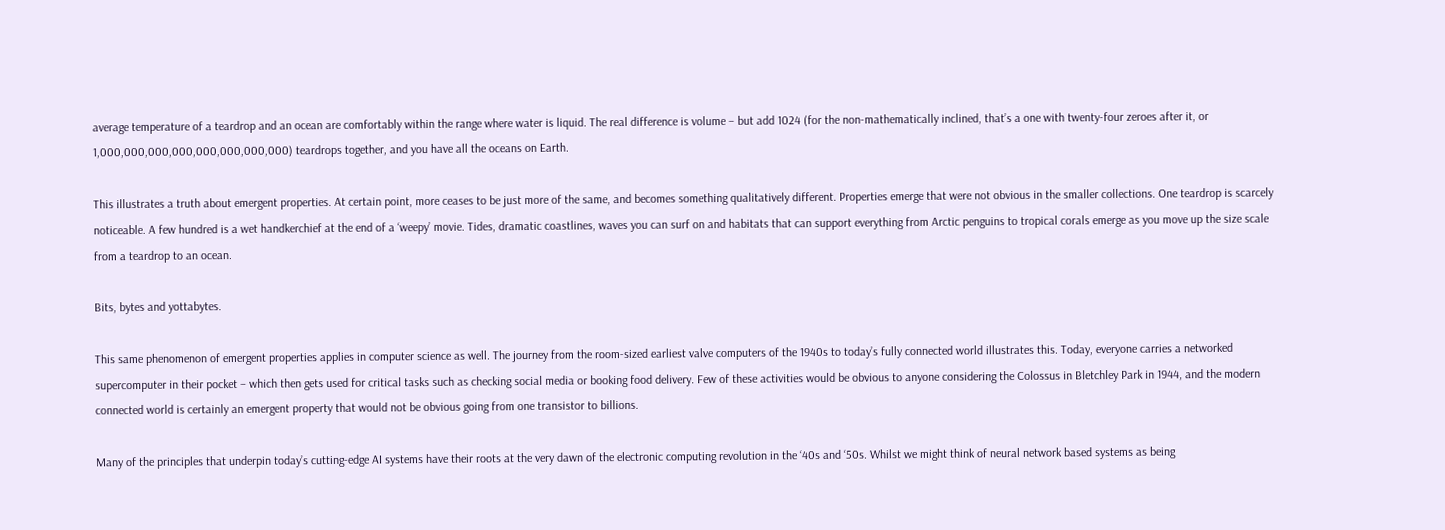average temperature of a teardrop and an ocean are comfortably within the range where water is liquid. The real difference is volume – but add 1024 (for the non-mathematically inclined, that’s a one with twenty-four zeroes after it, or 1,000,000,000,000,000,000,000,000) teardrops together, and you have all the oceans on Earth.

This illustrates a truth about emergent properties. At certain point, more ceases to be just more of the same, and becomes something qualitatively different. Properties emerge that were not obvious in the smaller collections. One teardrop is scarcely noticeable. A few hundred is a wet handkerchief at the end of a ‘weepy’ movie. Tides, dramatic coastlines, waves you can surf on and habitats that can support everything from Arctic penguins to tropical corals emerge as you move up the size scale from a teardrop to an ocean.

Bits, bytes and yottabytes.

This same phenomenon of emergent properties applies in computer science as well. The journey from the room-sized earliest valve computers of the 1940s to today’s fully connected world illustrates this. Today, everyone carries a networked supercomputer in their pocket – which then gets used for critical tasks such as checking social media or booking food delivery. Few of these activities would be obvious to anyone considering the Colossus in Bletchley Park in 1944, and the modern connected world is certainly an emergent property that would not be obvious going from one transistor to billions.

Many of the principles that underpin today’s cutting-edge AI systems have their roots at the very dawn of the electronic computing revolution in the ‘40s and ‘50s. Whilst we might think of neural network based systems as being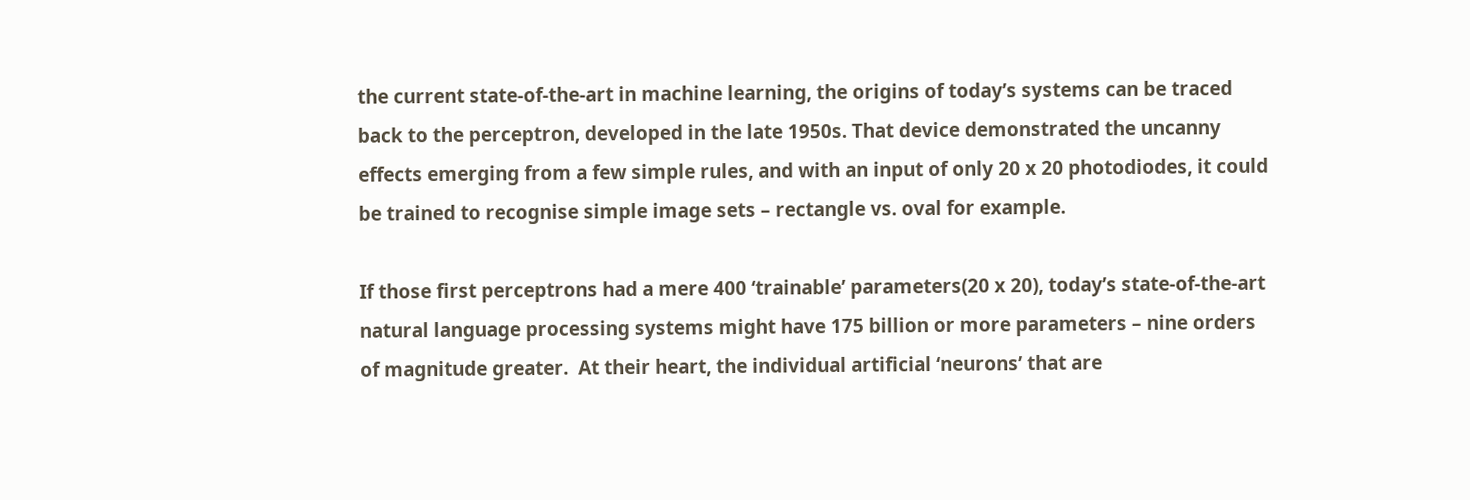the current state-of-the-art in machine learning, the origins of today’s systems can be traced back to the perceptron, developed in the late 1950s. That device demonstrated the uncanny effects emerging from a few simple rules, and with an input of only 20 x 20 photodiodes, it could be trained to recognise simple image sets – rectangle vs. oval for example.

If those first perceptrons had a mere 400 ‘trainable’ parameters(20 x 20), today’s state-of-the-art natural language processing systems might have 175 billion or more parameters – nine orders of magnitude greater.  At their heart, the individual artificial ‘neurons’ that are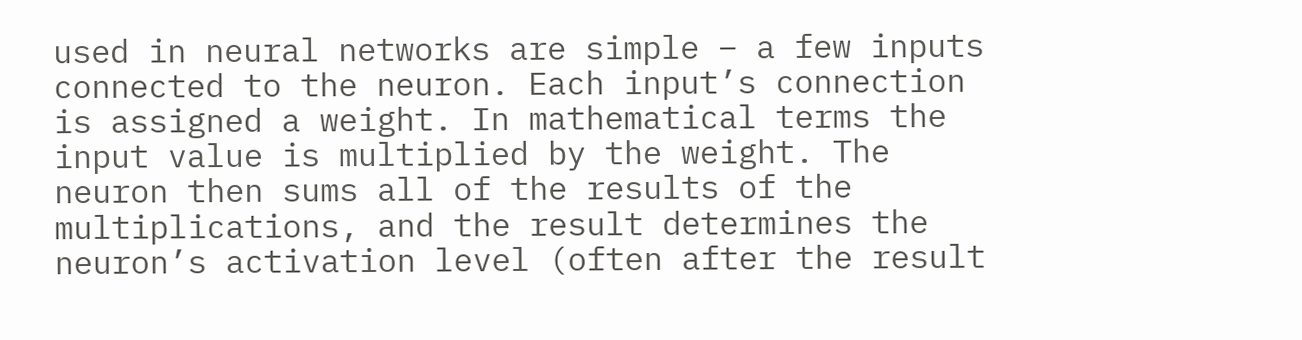used in neural networks are simple – a few inputs connected to the neuron. Each input’s connection is assigned a weight. In mathematical terms the input value is multiplied by the weight. The neuron then sums all of the results of the multiplications, and the result determines the neuron’s activation level (often after the result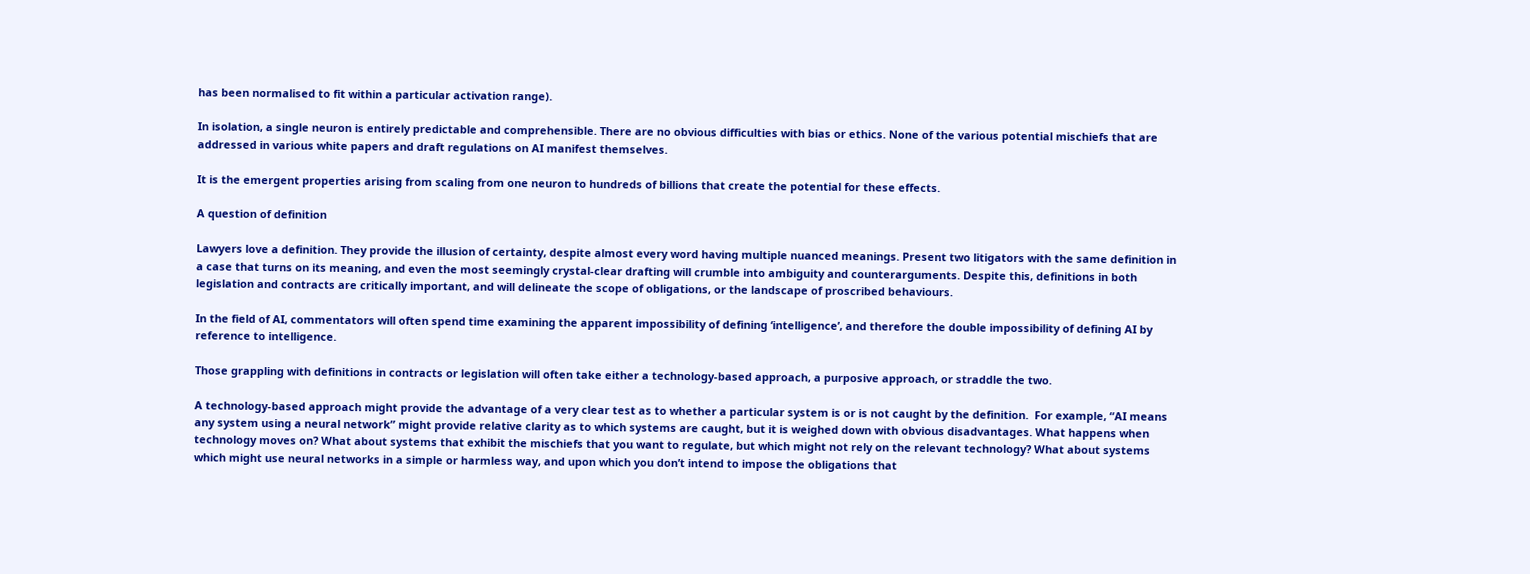has been normalised to fit within a particular activation range).

In isolation, a single neuron is entirely predictable and comprehensible. There are no obvious difficulties with bias or ethics. None of the various potential mischiefs that are addressed in various white papers and draft regulations on AI manifest themselves.

It is the emergent properties arising from scaling from one neuron to hundreds of billions that create the potential for these effects.

A question of definition

Lawyers love a definition. They provide the illusion of certainty, despite almost every word having multiple nuanced meanings. Present two litigators with the same definition in a case that turns on its meaning, and even the most seemingly crystal-clear drafting will crumble into ambiguity and counterarguments. Despite this, definitions in both legislation and contracts are critically important, and will delineate the scope of obligations, or the landscape of proscribed behaviours.

In the field of AI, commentators will often spend time examining the apparent impossibility of defining ‘intelligence’, and therefore the double impossibility of defining AI by reference to intelligence.

Those grappling with definitions in contracts or legislation will often take either a technology-based approach, a purposive approach, or straddle the two.

A technology-based approach might provide the advantage of a very clear test as to whether a particular system is or is not caught by the definition.  For example, “AI means any system using a neural network” might provide relative clarity as to which systems are caught, but it is weighed down with obvious disadvantages. What happens when technology moves on? What about systems that exhibit the mischiefs that you want to regulate, but which might not rely on the relevant technology? What about systems which might use neural networks in a simple or harmless way, and upon which you don’t intend to impose the obligations that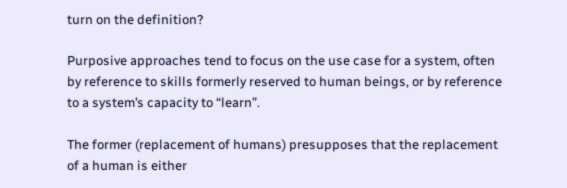turn on the definition?

Purposive approaches tend to focus on the use case for a system, often by reference to skills formerly reserved to human beings, or by reference to a system’s capacity to “learn”.

The former (replacement of humans) presupposes that the replacement of a human is either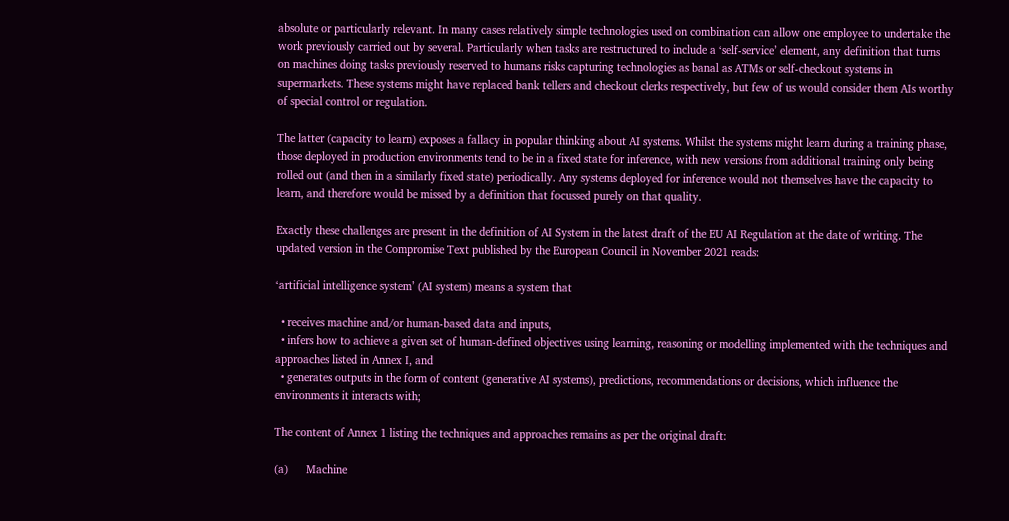absolute or particularly relevant. In many cases relatively simple technologies used on combination can allow one employee to undertake the work previously carried out by several. Particularly when tasks are restructured to include a ‘self-service’ element, any definition that turns on machines doing tasks previously reserved to humans risks capturing technologies as banal as ATMs or self-checkout systems in supermarkets. These systems might have replaced bank tellers and checkout clerks respectively, but few of us would consider them AIs worthy of special control or regulation.

The latter (capacity to learn) exposes a fallacy in popular thinking about AI systems. Whilst the systems might learn during a training phase, those deployed in production environments tend to be in a fixed state for inference, with new versions from additional training only being rolled out (and then in a similarly fixed state) periodically. Any systems deployed for inference would not themselves have the capacity to learn, and therefore would be missed by a definition that focussed purely on that quality.

Exactly these challenges are present in the definition of AI System in the latest draft of the EU AI Regulation at the date of writing. The updated version in the Compromise Text published by the European Council in November 2021 reads:

‘artificial intelligence system’ (AI system) means a system that

  • receives machine and/or human-based data and inputs,
  • infers how to achieve a given set of human-defined objectives using learning, reasoning or modelling implemented with the techniques and approaches listed in Annex I, and
  • generates outputs in the form of content (generative AI systems), predictions, recommendations or decisions, which influence the environments it interacts with;

The content of Annex 1 listing the techniques and approaches remains as per the original draft:

(a)      Machine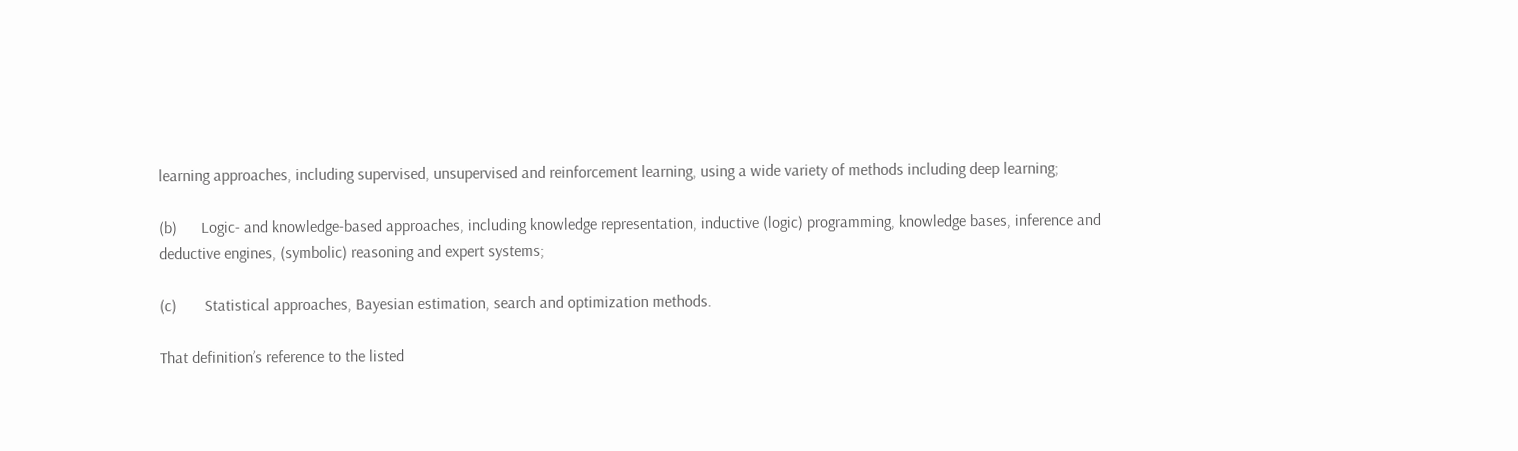learning approaches, including supervised, unsupervised and reinforcement learning, using a wide variety of methods including deep learning;

(b)      Logic- and knowledge-based approaches, including knowledge representation, inductive (logic) programming, knowledge bases, inference and deductive engines, (symbolic) reasoning and expert systems;

(c)       Statistical approaches, Bayesian estimation, search and optimization methods.

That definition’s reference to the listed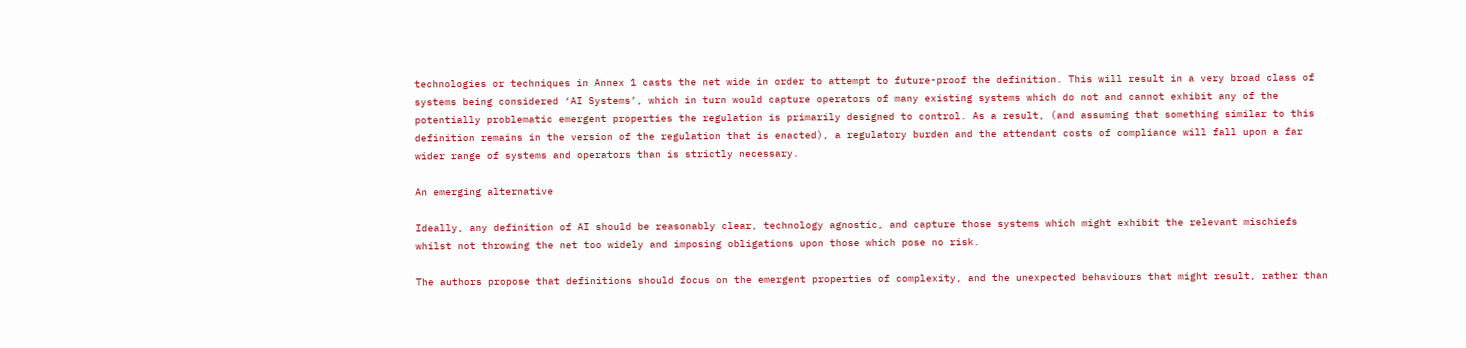technologies or techniques in Annex 1 casts the net wide in order to attempt to future-proof the definition. This will result in a very broad class of systems being considered ‘AI Systems’, which in turn would capture operators of many existing systems which do not and cannot exhibit any of the potentially problematic emergent properties the regulation is primarily designed to control. As a result, (and assuming that something similar to this definition remains in the version of the regulation that is enacted), a regulatory burden and the attendant costs of compliance will fall upon a far wider range of systems and operators than is strictly necessary.

An emerging alternative

Ideally, any definition of AI should be reasonably clear, technology agnostic, and capture those systems which might exhibit the relevant mischiefs whilst not throwing the net too widely and imposing obligations upon those which pose no risk.

The authors propose that definitions should focus on the emergent properties of complexity, and the unexpected behaviours that might result, rather than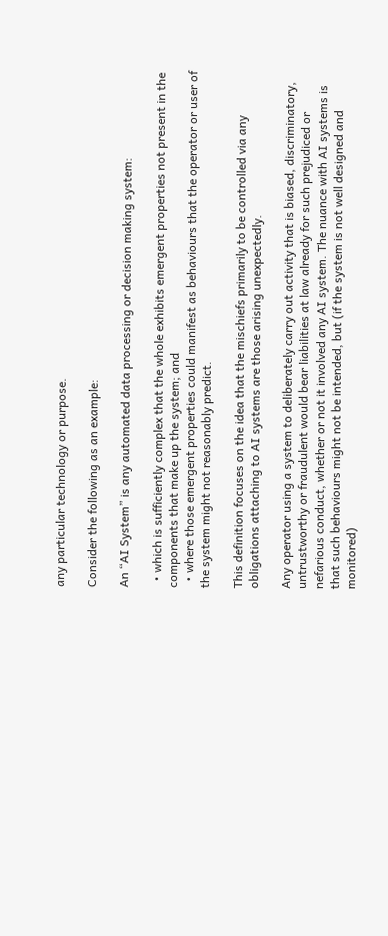any particular technology or purpose.

Consider the following as an example:

An “AI System” is any automated data processing or decision making system:

  • which is sufficiently complex that the whole exhibits emergent properties not present in the components that make up the system; and
  • where those emergent properties could manifest as behaviours that the operator or user of the system might not reasonably predict.

This definition focuses on the idea that the mischiefs primarily to be controlled via any obligations attaching to AI systems are those arising unexpectedly.

Any operator using a system to deliberately carry out activity that is biased, discriminatory, untrustworthy or fraudulent would bear liabilities at law already for such prejudiced or nefarious conduct, whether or not it involved any AI system. The nuance with AI systems is that such behaviours might not be intended, but (if the system is not well designed and monitored)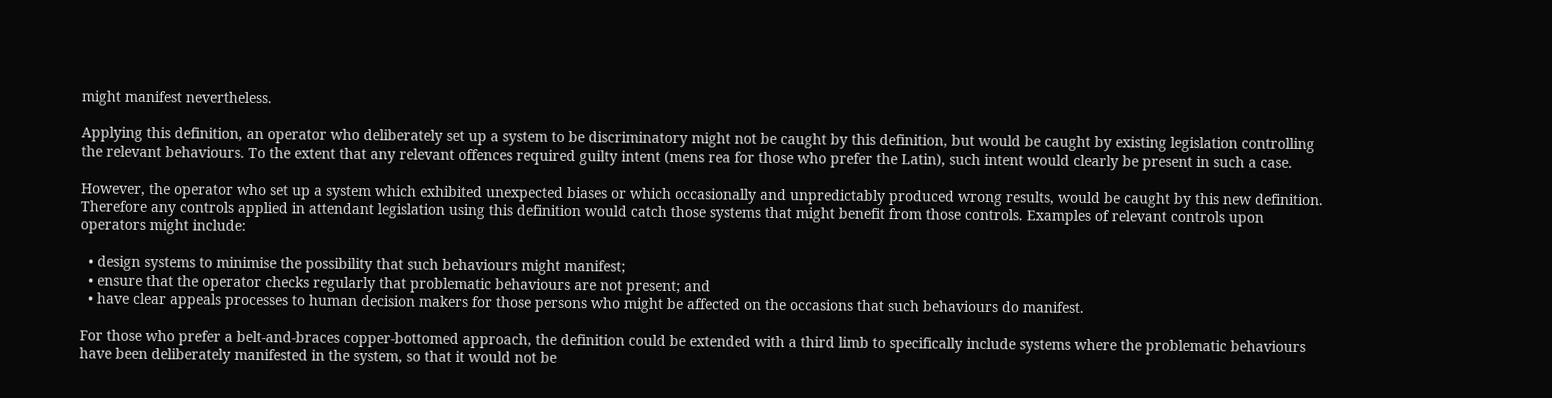might manifest nevertheless.

Applying this definition, an operator who deliberately set up a system to be discriminatory might not be caught by this definition, but would be caught by existing legislation controlling the relevant behaviours. To the extent that any relevant offences required guilty intent (mens rea for those who prefer the Latin), such intent would clearly be present in such a case.

However, the operator who set up a system which exhibited unexpected biases or which occasionally and unpredictably produced wrong results, would be caught by this new definition. Therefore any controls applied in attendant legislation using this definition would catch those systems that might benefit from those controls. Examples of relevant controls upon operators might include:

  • design systems to minimise the possibility that such behaviours might manifest;
  • ensure that the operator checks regularly that problematic behaviours are not present; and
  • have clear appeals processes to human decision makers for those persons who might be affected on the occasions that such behaviours do manifest.

For those who prefer a belt-and-braces copper-bottomed approach, the definition could be extended with a third limb to specifically include systems where the problematic behaviours have been deliberately manifested in the system, so that it would not be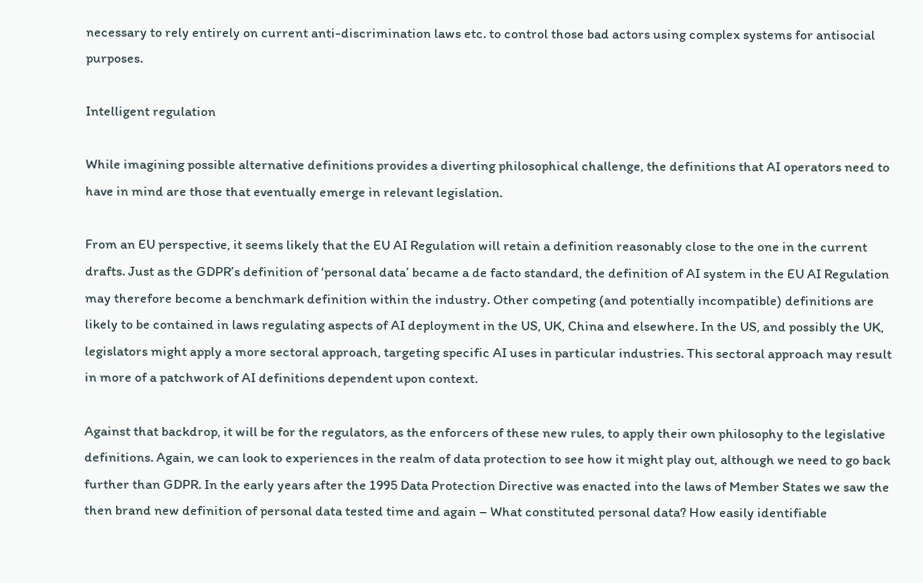necessary to rely entirely on current anti-discrimination laws etc. to control those bad actors using complex systems for antisocial purposes.

Intelligent regulation

While imagining possible alternative definitions provides a diverting philosophical challenge, the definitions that AI operators need to have in mind are those that eventually emerge in relevant legislation.

From an EU perspective, it seems likely that the EU AI Regulation will retain a definition reasonably close to the one in the current drafts. Just as the GDPR’s definition of ‘personal data’ became a de facto standard, the definition of AI system in the EU AI Regulation may therefore become a benchmark definition within the industry. Other competing (and potentially incompatible) definitions are likely to be contained in laws regulating aspects of AI deployment in the US, UK, China and elsewhere. In the US, and possibly the UK, legislators might apply a more sectoral approach, targeting specific AI uses in particular industries. This sectoral approach may result in more of a patchwork of AI definitions dependent upon context.

Against that backdrop, it will be for the regulators, as the enforcers of these new rules, to apply their own philosophy to the legislative definitions. Again, we can look to experiences in the realm of data protection to see how it might play out, although we need to go back further than GDPR. In the early years after the 1995 Data Protection Directive was enacted into the laws of Member States we saw the then brand new definition of personal data tested time and again – What constituted personal data? How easily identifiable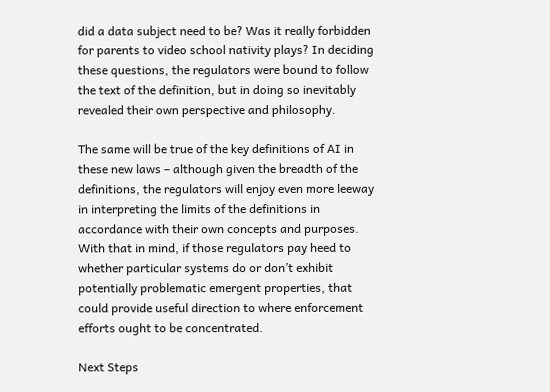did a data subject need to be? Was it really forbidden for parents to video school nativity plays? In deciding these questions, the regulators were bound to follow the text of the definition, but in doing so inevitably revealed their own perspective and philosophy.

The same will be true of the key definitions of AI in these new laws – although given the breadth of the definitions, the regulators will enjoy even more leeway in interpreting the limits of the definitions in accordance with their own concepts and purposes. With that in mind, if those regulators pay heed to whether particular systems do or don’t exhibit potentially problematic emergent properties, that could provide useful direction to where enforcement efforts ought to be concentrated.

Next Steps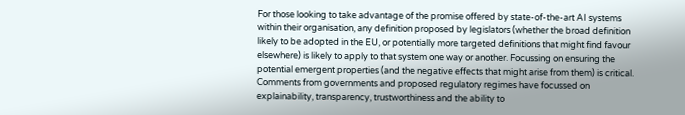For those looking to take advantage of the promise offered by state-of-the-art AI systems within their organisation, any definition proposed by legislators (whether the broad definition likely to be adopted in the EU, or potentially more targeted definitions that might find favour elsewhere) is likely to apply to that system one way or another. Focussing on ensuring the potential emergent properties (and the negative effects that might arise from them) is critical. Comments from governments and proposed regulatory regimes have focussed on explainability, transparency, trustworthiness and the ability to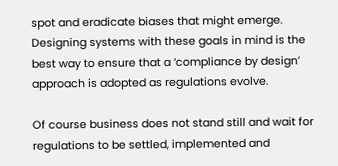spot and eradicate biases that might emerge. Designing systems with these goals in mind is the best way to ensure that a ‘compliance by design’ approach is adopted as regulations evolve.

Of course business does not stand still and wait for regulations to be settled, implemented and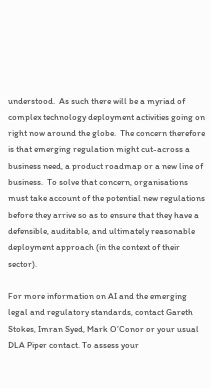understood.  As such there will be a myriad of complex technology deployment activities going on right now around the globe.  The concern therefore is that emerging regulation might cut-across a business need, a product roadmap or a new line of business.  To solve that concern, organisations must take account of the potential new regulations before they arrive so as to ensure that they have a defensible, auditable, and ultimately reasonable deployment approach (in the context of their sector).

For more information on AI and the emerging legal and regulatory standards, contact Gareth Stokes, Imran Syed, Mark O’Conor or your usual DLA Piper contact. To assess your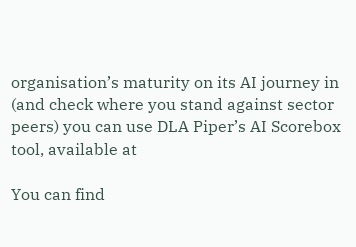organisation’s maturity on its AI journey in (and check where you stand against sector peers) you can use DLA Piper’s AI Scorebox tool, available at

You can find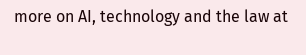more on AI, technology and the law at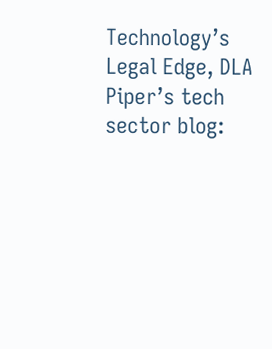Technology’s Legal Edge, DLA Piper’s tech sector blog: